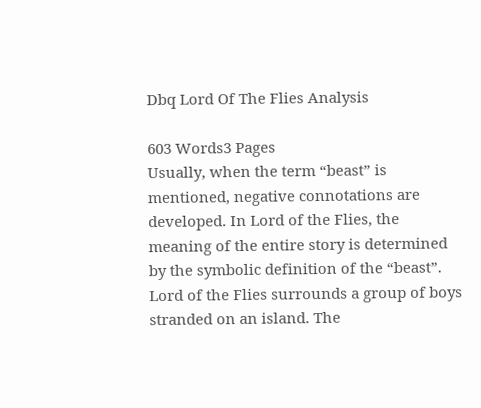Dbq Lord Of The Flies Analysis

603 Words3 Pages
Usually, when the term “beast” is mentioned, negative connotations are developed. In Lord of the Flies, the meaning of the entire story is determined by the symbolic definition of the “beast”. Lord of the Flies surrounds a group of boys stranded on an island. The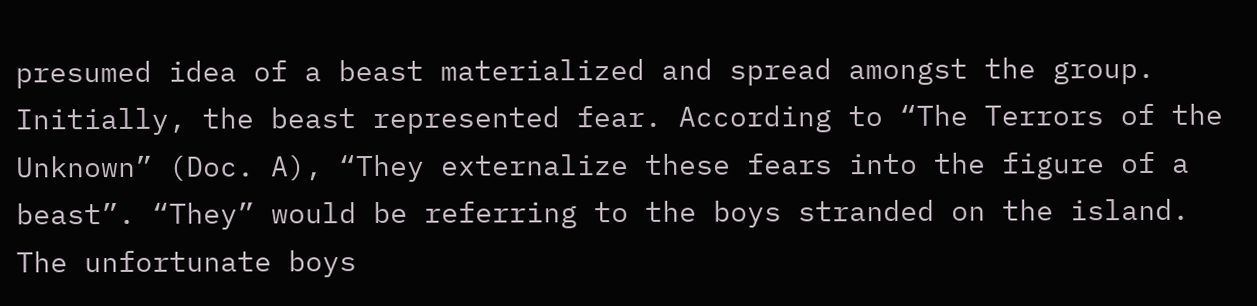presumed idea of a beast materialized and spread amongst the group. Initially, the beast represented fear. According to “The Terrors of the Unknown” (Doc. A), “They externalize these fears into the figure of a beast”. “They” would be referring to the boys stranded on the island. The unfortunate boys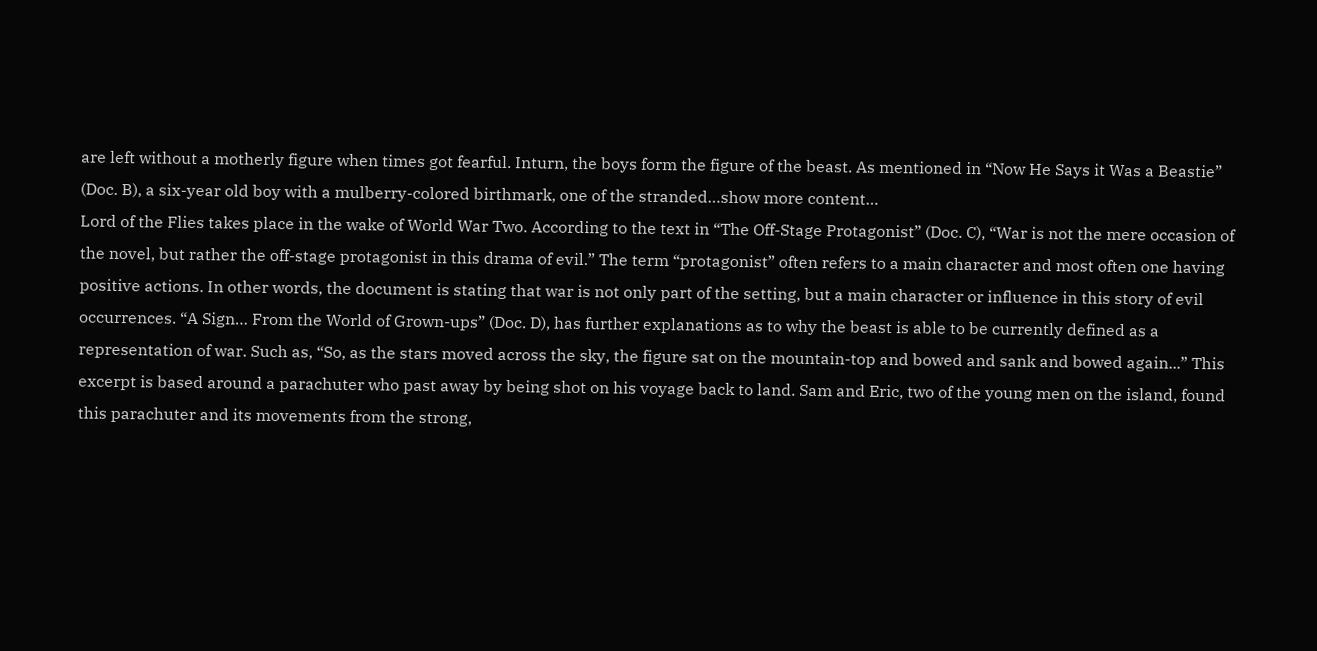are left without a motherly figure when times got fearful. Inturn, the boys form the figure of the beast. As mentioned in “Now He Says it Was a Beastie” (Doc. B), a six-year old boy with a mulberry-colored birthmark, one of the stranded…show more content…
Lord of the Flies takes place in the wake of World War Two. According to the text in “The Off-Stage Protagonist” (Doc. C), “War is not the mere occasion of the novel, but rather the off-stage protagonist in this drama of evil.” The term “protagonist” often refers to a main character and most often one having positive actions. In other words, the document is stating that war is not only part of the setting, but a main character or influence in this story of evil occurrences. “A Sign… From the World of Grown-ups” (Doc. D), has further explanations as to why the beast is able to be currently defined as a representation of war. Such as, “So, as the stars moved across the sky, the figure sat on the mountain-top and bowed and sank and bowed again...” This excerpt is based around a parachuter who past away by being shot on his voyage back to land. Sam and Eric, two of the young men on the island, found this parachuter and its movements from the strong,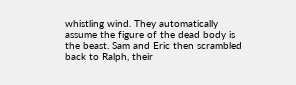whistling wind. They automatically assume the figure of the dead body is the beast. Sam and Eric then scrambled back to Ralph, their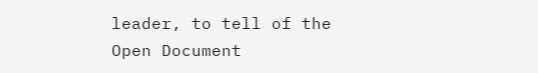leader, to tell of the
Open Document